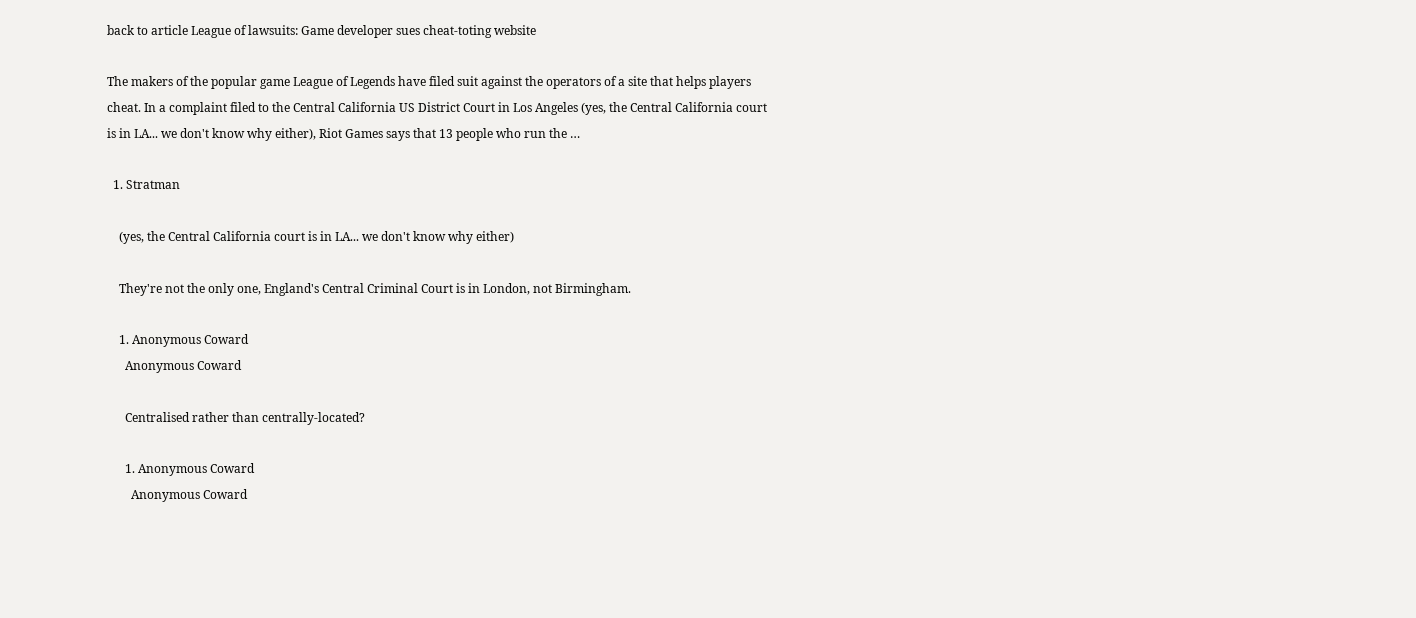back to article League of lawsuits: Game developer sues cheat-toting website

The makers of the popular game League of Legends have filed suit against the operators of a site that helps players cheat. In a complaint filed to the Central California US District Court in Los Angeles (yes, the Central California court is in LA... we don't know why either), Riot Games says that 13 people who run the …

  1. Stratman

    (yes, the Central California court is in LA... we don't know why either)

    They're not the only one, England's Central Criminal Court is in London, not Birmingham.

    1. Anonymous Coward
      Anonymous Coward

      Centralised rather than centrally-located?

      1. Anonymous Coward
        Anonymous Coward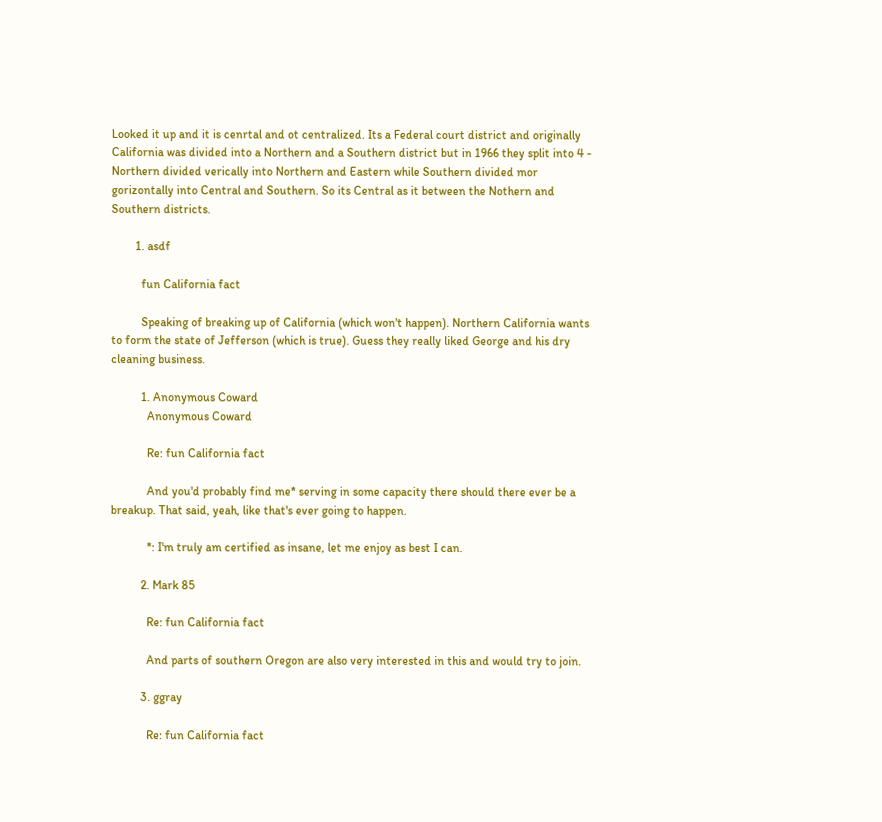Looked it up and it is cenrtal and ot centralized. Its a Federal court district and originally California was divided into a Northern and a Southern district but in 1966 they split into 4 - Northern divided verically into Northern and Eastern while Southern divided mor gorizontally into Central and Southern. So its Central as it between the Nothern and Southern districts.

        1. asdf

          fun California fact

          Speaking of breaking up of California (which won't happen). Northern California wants to form the state of Jefferson (which is true). Guess they really liked George and his dry cleaning business.

          1. Anonymous Coward
            Anonymous Coward

            Re: fun California fact

            And you'd probably find me* serving in some capacity there should there ever be a breakup. That said, yeah, like that's ever going to happen.

            *: I'm truly am certified as insane, let me enjoy as best I can.

          2. Mark 85

            Re: fun California fact

            And parts of southern Oregon are also very interested in this and would try to join.

          3. ggray

            Re: fun California fact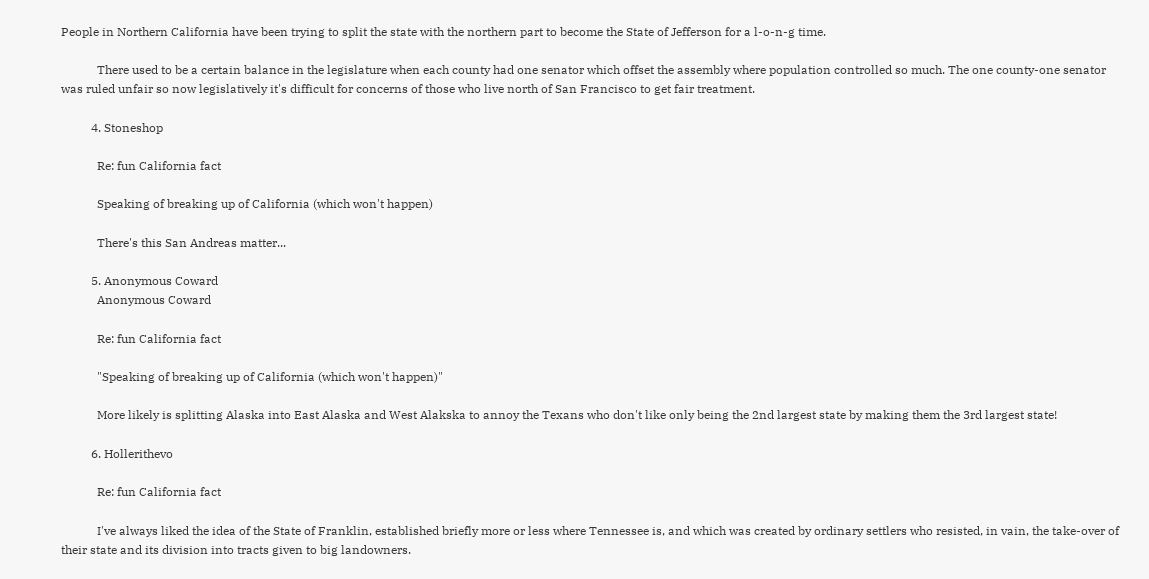People in Northern California have been trying to split the state with the northern part to become the State of Jefferson for a l-o-n-g time.

            There used to be a certain balance in the legislature when each county had one senator which offset the assembly where population controlled so much. The one county-one senator was ruled unfair so now legislatively it's difficult for concerns of those who live north of San Francisco to get fair treatment.

          4. Stoneshop

            Re: fun California fact

            Speaking of breaking up of California (which won't happen)

            There's this San Andreas matter...

          5. Anonymous Coward
            Anonymous Coward

            Re: fun California fact

            "Speaking of breaking up of California (which won't happen)"

            More likely is splitting Alaska into East Alaska and West Alakska to annoy the Texans who don't like only being the 2nd largest state by making them the 3rd largest state!

          6. Hollerithevo

            Re: fun California fact

            I've always liked the idea of the State of Franklin, established briefly more or less where Tennessee is, and which was created by ordinary settlers who resisted, in vain, the take-over of their state and its division into tracts given to big landowners.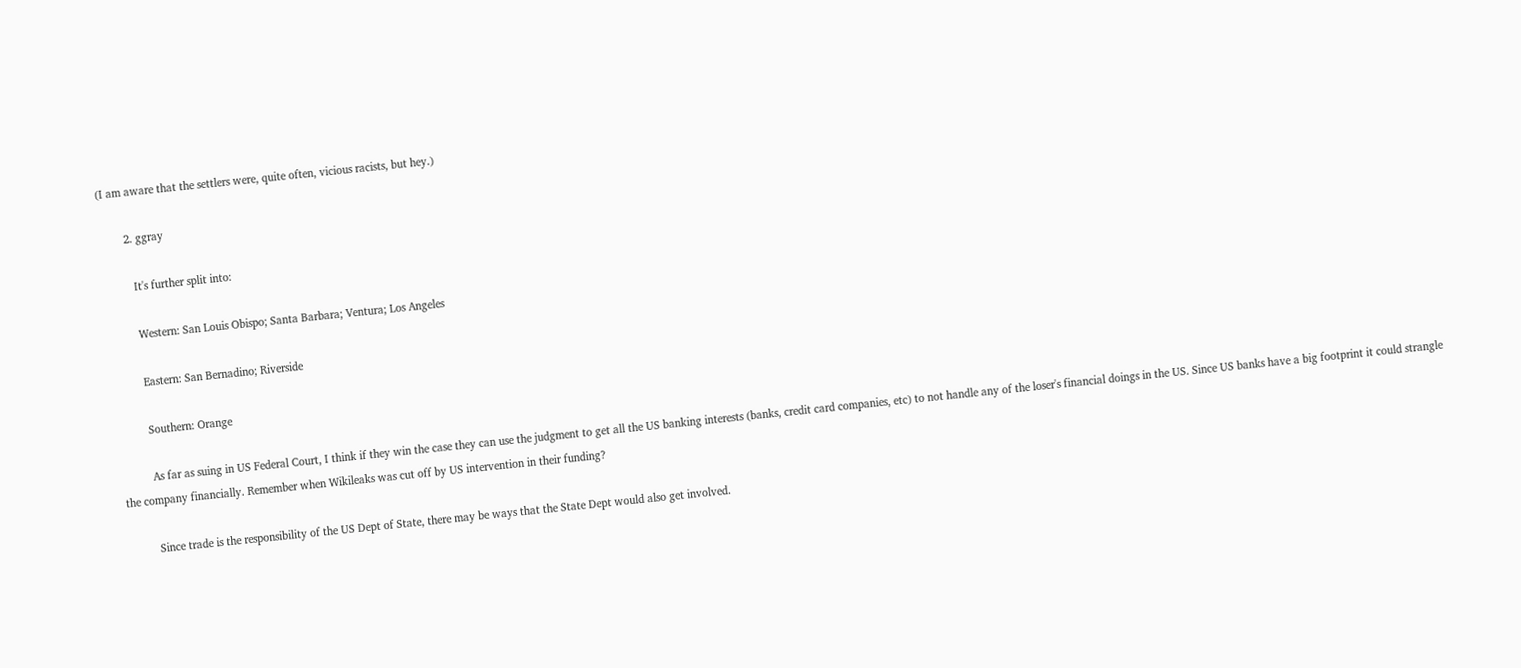(I am aware that the settlers were, quite often, vicious racists, but hey.)

        2. ggray

          It's further split into:

          Western: San Louis Obispo; Santa Barbara; Ventura; Los Angeles

          Eastern: San Bernadino; Riverside

          Southern: Orange

          As far as suing in US Federal Court, I think if they win the case they can use the judgment to get all the US banking interests (banks, credit card companies, etc) to not handle any of the loser's financial doings in the US. Since US banks have a big footprint it could strangle the company financially. Remember when Wikileaks was cut off by US intervention in their funding?

          Since trade is the responsibility of the US Dept of State, there may be ways that the State Dept would also get involved.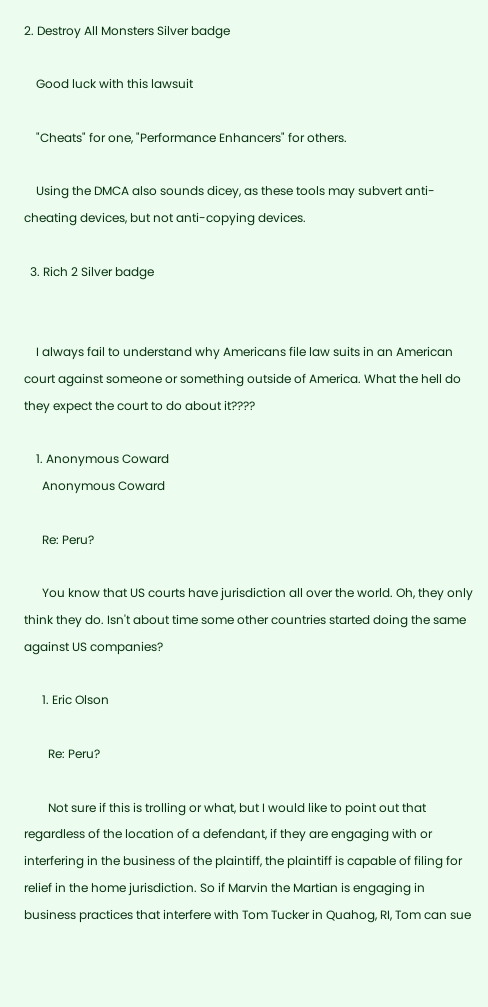2. Destroy All Monsters Silver badge

    Good luck with this lawsuit

    "Cheats" for one, "Performance Enhancers" for others.

    Using the DMCA also sounds dicey, as these tools may subvert anti-cheating devices, but not anti-copying devices.

  3. Rich 2 Silver badge


    I always fail to understand why Americans file law suits in an American court against someone or something outside of America. What the hell do they expect the court to do about it????

    1. Anonymous Coward
      Anonymous Coward

      Re: Peru?

      You know that US courts have jurisdiction all over the world. Oh, they only think they do. Isn't about time some other countries started doing the same against US companies?

      1. Eric Olson

        Re: Peru?

        Not sure if this is trolling or what, but I would like to point out that regardless of the location of a defendant, if they are engaging with or interfering in the business of the plaintiff, the plaintiff is capable of filing for relief in the home jurisdiction. So if Marvin the Martian is engaging in business practices that interfere with Tom Tucker in Quahog, RI, Tom can sue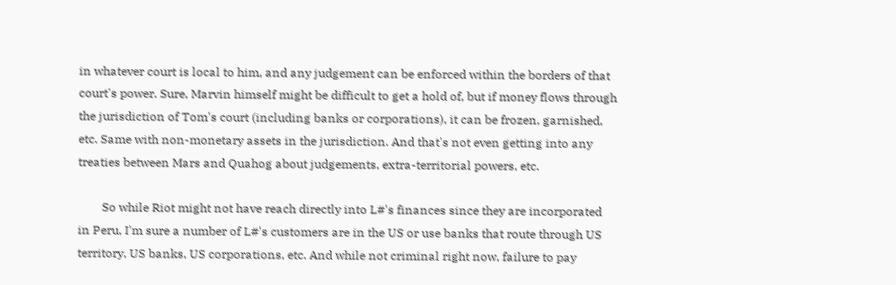in whatever court is local to him, and any judgement can be enforced within the borders of that court's power. Sure, Marvin himself might be difficult to get a hold of, but if money flows through the jurisdiction of Tom's court (including banks or corporations), it can be frozen, garnished, etc. Same with non-monetary assets in the jurisdiction. And that's not even getting into any treaties between Mars and Quahog about judgements, extra-territorial powers, etc.

        So while Riot might not have reach directly into L#'s finances since they are incorporated in Peru, I'm sure a number of L#'s customers are in the US or use banks that route through US territory, US banks, US corporations, etc. And while not criminal right now, failure to pay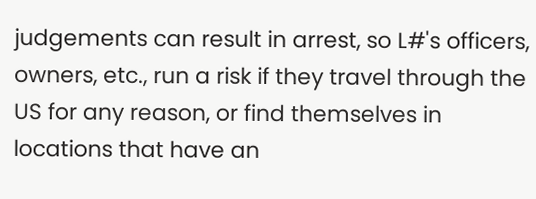judgements can result in arrest, so L#'s officers, owners, etc., run a risk if they travel through the US for any reason, or find themselves in locations that have an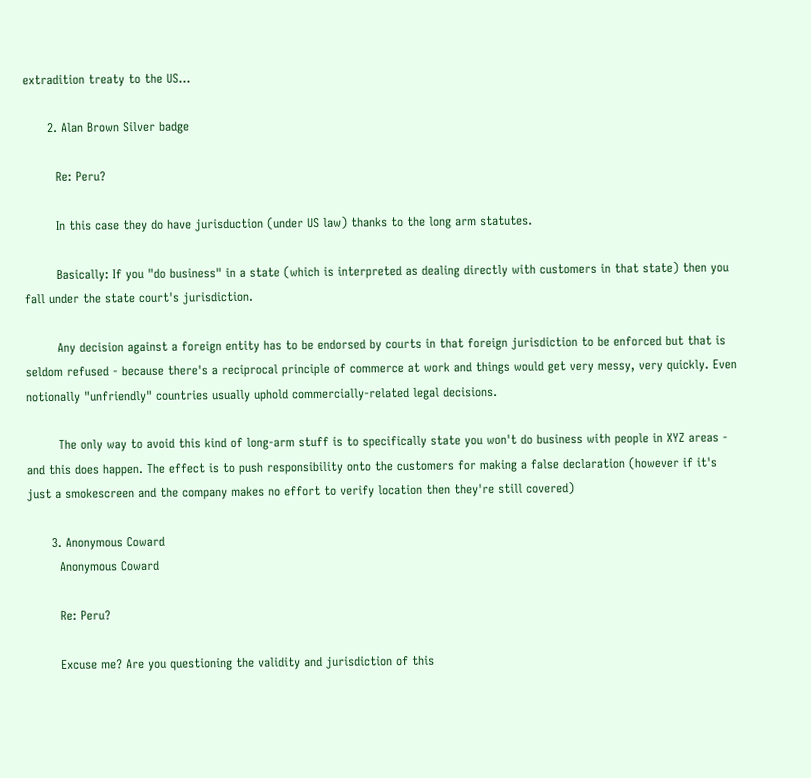extradition treaty to the US...

      2. Alan Brown Silver badge

        Re: Peru?

        In this case they do have jurisduction (under US law) thanks to the long arm statutes.

        Basically: If you "do business" in a state (which is interpreted as dealing directly with customers in that state) then you fall under the state court's jurisdiction.

        Any decision against a foreign entity has to be endorsed by courts in that foreign jurisdiction to be enforced but that is seldom refused - because there's a reciprocal principle of commerce at work and things would get very messy, very quickly. Even notionally "unfriendly" countries usually uphold commercially-related legal decisions.

        The only way to avoid this kind of long-arm stuff is to specifically state you won't do business with people in XYZ areas - and this does happen. The effect is to push responsibility onto the customers for making a false declaration (however if it's just a smokescreen and the company makes no effort to verify location then they're still covered)

      3. Anonymous Coward
        Anonymous Coward

        Re: Peru?

        Excuse me? Are you questioning the validity and jurisdiction of this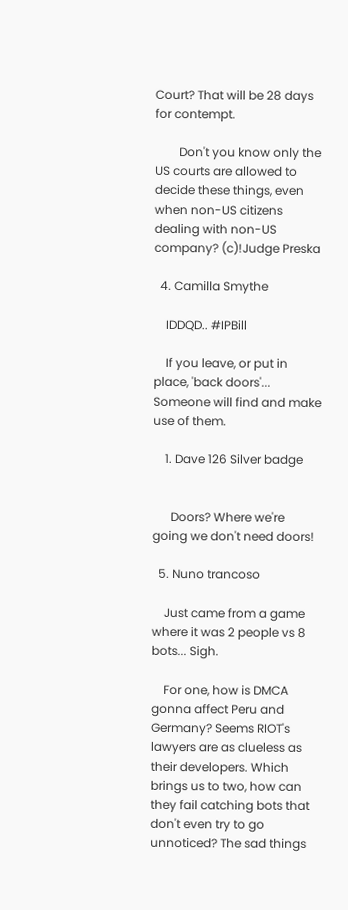Court? That will be 28 days for contempt.

        Don't you know only the US courts are allowed to decide these things, even when non-US citizens dealing with non-US company? (c)!Judge Preska

  4. Camilla Smythe

    IDDQD.. #IPBill

    If you leave, or put in place, 'back doors'... Someone will find and make use of them.

    1. Dave 126 Silver badge


      Doors? Where we're going we don't need doors!

  5. Nuno trancoso

    Just came from a game where it was 2 people vs 8 bots... Sigh.

    For one, how is DMCA gonna affect Peru and Germany? Seems RIOT's lawyers are as clueless as their developers. Which brings us to two, how can they fail catching bots that don't even try to go unnoticed? The sad things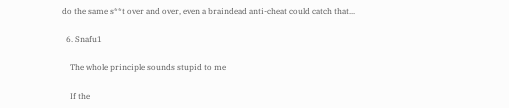do the same s**t over and over, even a braindead anti-cheat could catch that...

  6. Snafu1

    The whole principle sounds stupid to me

    If the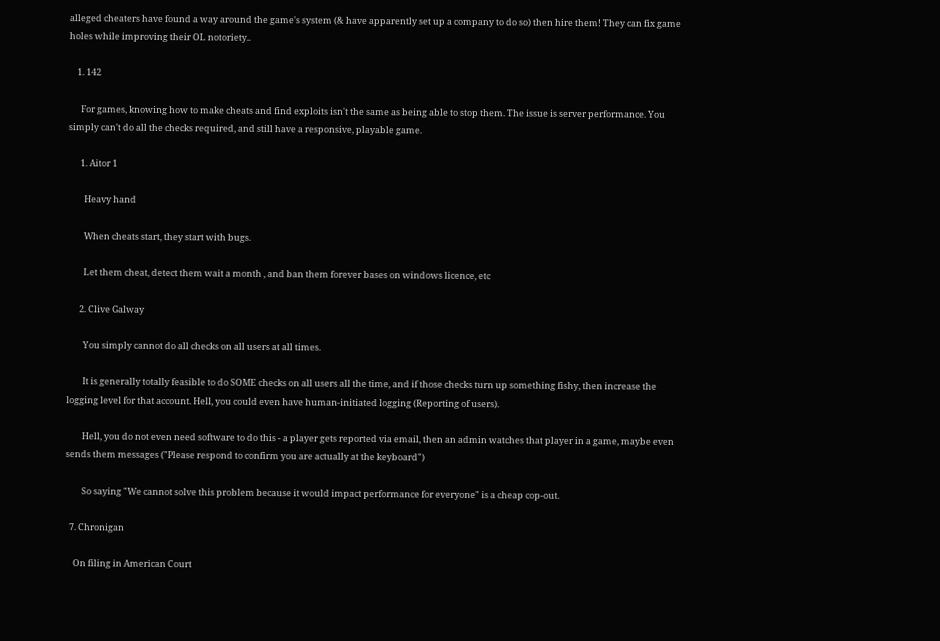alleged cheaters have found a way around the game's system (& have apparently set up a company to do so) then hire them! They can fix game holes while improving their OL notoriety..

    1. 142

      For games, knowing how to make cheats and find exploits isn't the same as being able to stop them. The issue is server performance. You simply can't do all the checks required, and still have a responsive, playable game.

      1. Aitor 1

        Heavy hand

        When cheats start, they start with bugs.

        Let them cheat, detect them wait a month , and ban them forever bases on windows licence, etc

      2. Clive Galway

        You simply cannot do all checks on all users at all times.

        It is generally totally feasible to do SOME checks on all users all the time, and if those checks turn up something fishy, then increase the logging level for that account. Hell, you could even have human-initiated logging (Reporting of users).

        Hell, you do not even need software to do this - a player gets reported via email, then an admin watches that player in a game, maybe even sends them messages ("Please respond to confirm you are actually at the keyboard")

        So saying "We cannot solve this problem because it would impact performance for everyone" is a cheap cop-out.

  7. Chronigan

    On filing in American Court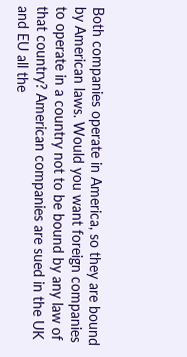Both companies operate in America, so they are bound by American laws. Would you want foreign companies to operate in a country not to be bound by any law of that country? American companies are sued in the UK and EU all the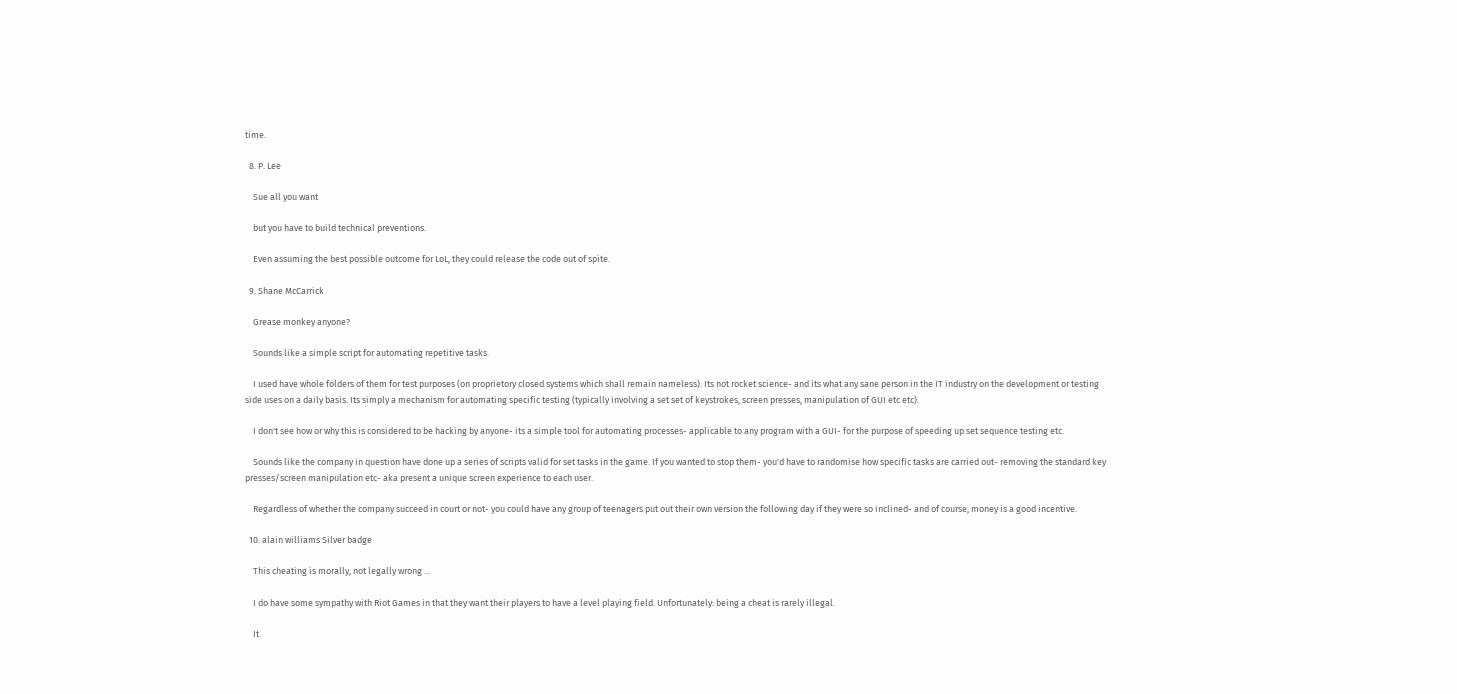time.

  8. P. Lee

    Sue all you want

    but you have to build technical preventions.

    Even assuming the best possible outcome for LoL, they could release the code out of spite.

  9. Shane McCarrick

    Grease monkey anyone?

    Sounds like a simple script for automating repetitive tasks.

    I used have whole folders of them for test purposes (on proprietory closed systems which shall remain nameless). Its not rocket science- and its what any sane person in the IT industry on the development or testing side uses on a daily basis. Its simply a mechanism for automating specific testing (typically involving a set set of keystrokes, screen presses, manipulation of GUI etc etc).

    I don't see how or why this is considered to be hacking by anyone- its a simple tool for automating processes- applicable to any program with a GUI- for the purpose of speeding up set sequence testing etc.

    Sounds like the company in question have done up a series of scripts valid for set tasks in the game. If you wanted to stop them- you'd have to randomise how specific tasks are carried out- removing the standard key presses/screen manipulation etc- aka present a unique screen experience to each user.

    Regardless of whether the company succeed in court or not- you could have any group of teenagers put out their own version the following day if they were so inclined- and of course, money is a good incentive.

  10. alain williams Silver badge

    This cheating is morally, not legally wrong ...

    I do have some sympathy with Riot Games in that they want their players to have a level playing field. Unfortunately: being a cheat is rarely illegal.

    It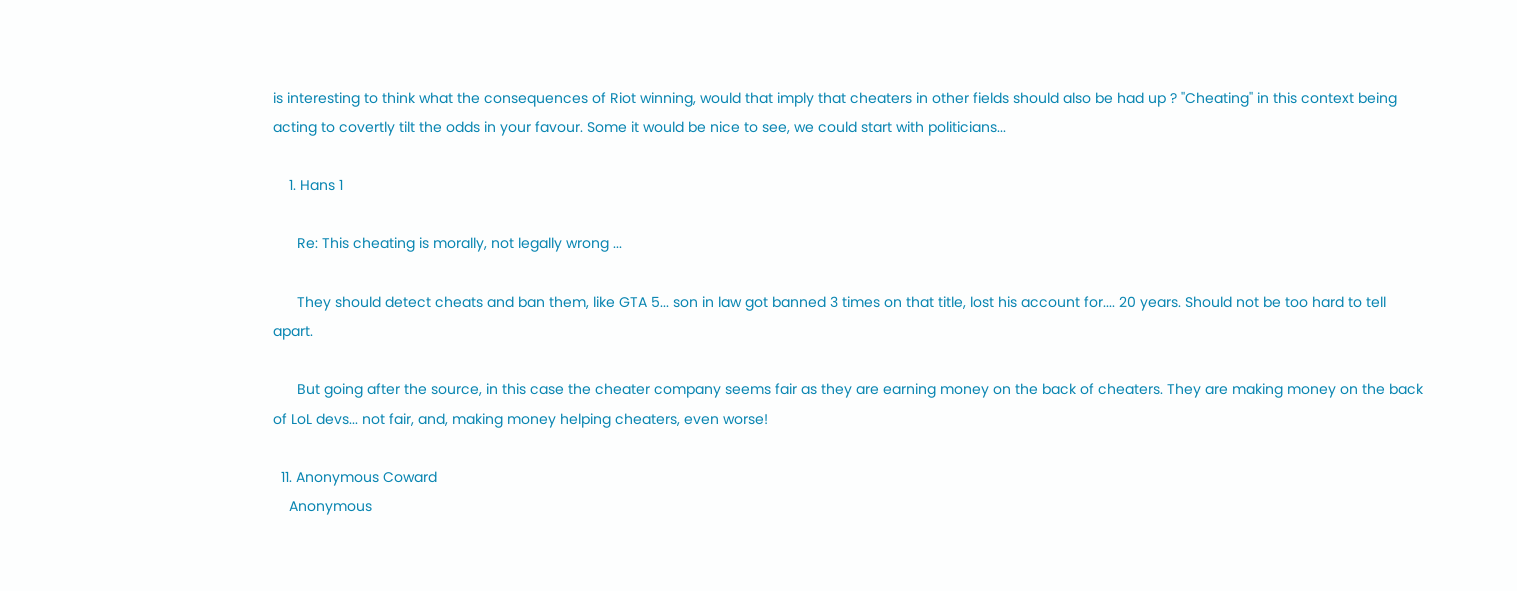is interesting to think what the consequences of Riot winning, would that imply that cheaters in other fields should also be had up ? ''Cheating'' in this context being acting to covertly tilt the odds in your favour. Some it would be nice to see, we could start with politicians...

    1. Hans 1

      Re: This cheating is morally, not legally wrong ...

      They should detect cheats and ban them, like GTA 5... son in law got banned 3 times on that title, lost his account for.... 20 years. Should not be too hard to tell apart.

      But going after the source, in this case the cheater company seems fair as they are earning money on the back of cheaters. They are making money on the back of LoL devs... not fair, and, making money helping cheaters, even worse!

  11. Anonymous Coward
    Anonymous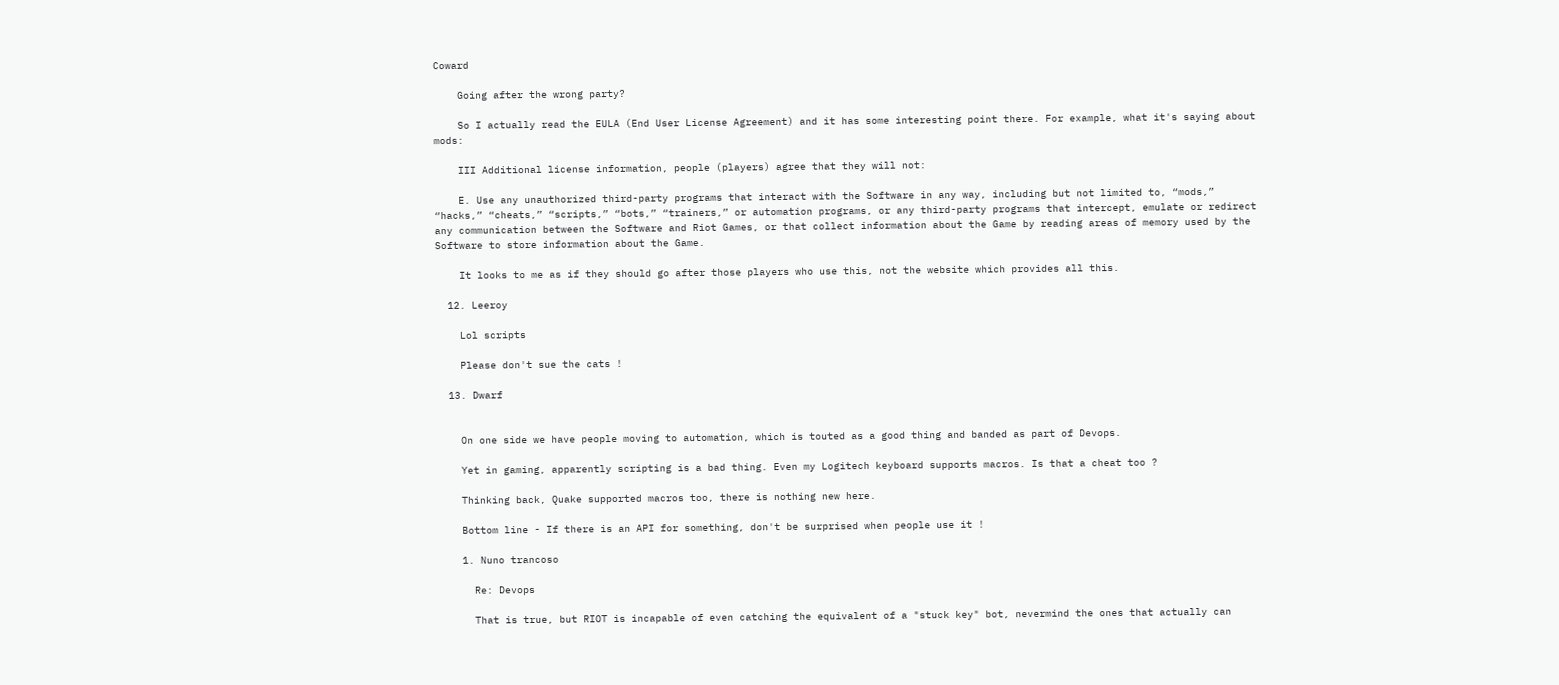Coward

    Going after the wrong party?

    So I actually read the EULA (End User License Agreement) and it has some interesting point there. For example, what it's saying about mods:

    III Additional license information, people (players) agree that they will not:

    E. Use any unauthorized third-party programs that interact with the Software in any way, including but not limited to, “mods,” “hacks,” “cheats,” “scripts,” “bots,” “trainers,” or automation programs, or any third-party programs that intercept, emulate or redirect any communication between the Software and Riot Games, or that collect information about the Game by reading areas of memory used by the Software to store information about the Game.

    It looks to me as if they should go after those players who use this, not the website which provides all this.

  12. Leeroy

    Lol scripts

    Please don't sue the cats !

  13. Dwarf


    On one side we have people moving to automation, which is touted as a good thing and banded as part of Devops.

    Yet in gaming, apparently scripting is a bad thing. Even my Logitech keyboard supports macros. Is that a cheat too ?

    Thinking back, Quake supported macros too, there is nothing new here.

    Bottom line - If there is an API for something, don't be surprised when people use it !

    1. Nuno trancoso

      Re: Devops

      That is true, but RIOT is incapable of even catching the equivalent of a "stuck key" bot, nevermind the ones that actually can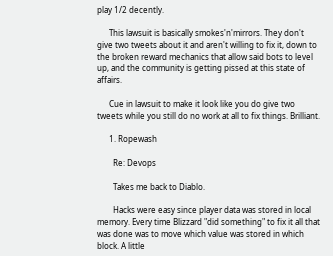play 1/2 decently.

      This lawsuit is basically smokes'n'mirrors. They don't give two tweets about it and aren't willing to fix it, down to the broken reward mechanics that allow said bots to level up, and the community is getting pissed at this state of affairs.

      Cue in lawsuit to make it look like you do give two tweets while you still do no work at all to fix things. Brilliant.

      1. Ropewash

        Re: Devops

        Takes me back to Diablo.

        Hacks were easy since player data was stored in local memory. Every time Blizzard "did something" to fix it all that was done was to move which value was stored in which block. A little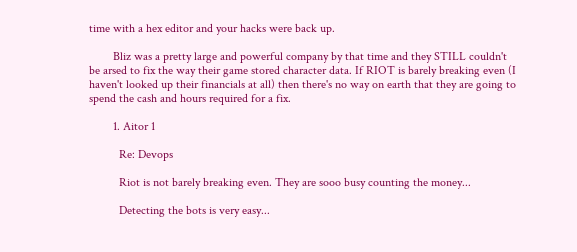time with a hex editor and your hacks were back up.

        Bliz was a pretty large and powerful company by that time and they STILL couldn't be arsed to fix the way their game stored character data. If RIOT is barely breaking even (I haven't looked up their financials at all) then there's no way on earth that they are going to spend the cash and hours required for a fix.

        1. Aitor 1

          Re: Devops

          Riot is not barely breaking even. They are sooo busy counting the money...

          Detecting the bots is very easy...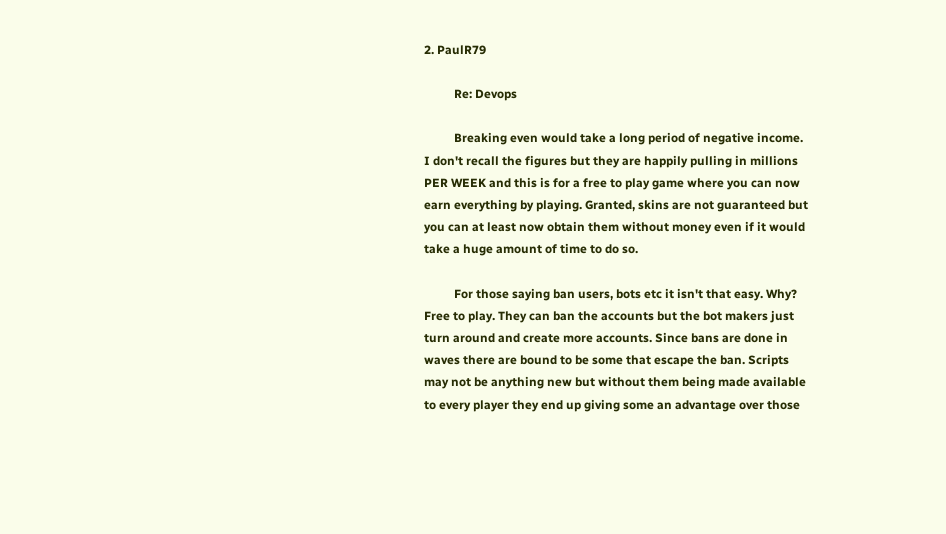2. PaulR79

          Re: Devops

          Breaking even would take a long period of negative income. I don't recall the figures but they are happily pulling in millions PER WEEK and this is for a free to play game where you can now earn everything by playing. Granted, skins are not guaranteed but you can at least now obtain them without money even if it would take a huge amount of time to do so.

          For those saying ban users, bots etc it isn't that easy. Why? Free to play. They can ban the accounts but the bot makers just turn around and create more accounts. Since bans are done in waves there are bound to be some that escape the ban. Scripts may not be anything new but without them being made available to every player they end up giving some an advantage over those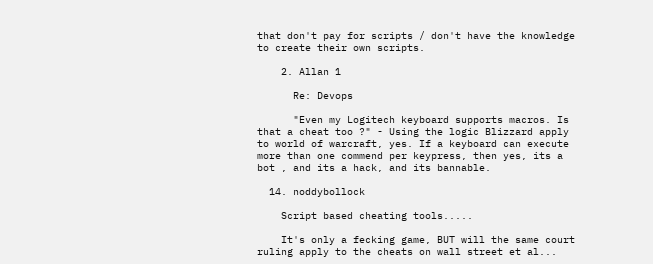that don't pay for scripts / don't have the knowledge to create their own scripts.

    2. Allan 1

      Re: Devops

      "Even my Logitech keyboard supports macros. Is that a cheat too ?" - Using the logic Blizzard apply to world of warcraft, yes. If a keyboard can execute more than one commend per keypress, then yes, its a bot , and its a hack, and its bannable.

  14. noddybollock

    Script based cheating tools.....

    It's only a fecking game, BUT will the same court ruling apply to the cheats on wall street et al...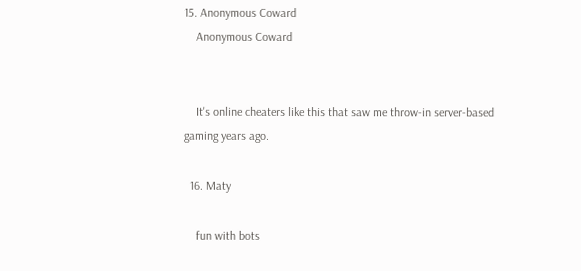15. Anonymous Coward
    Anonymous Coward


    It's online cheaters like this that saw me throw-in server-based gaming years ago.

  16. Maty

    fun with bots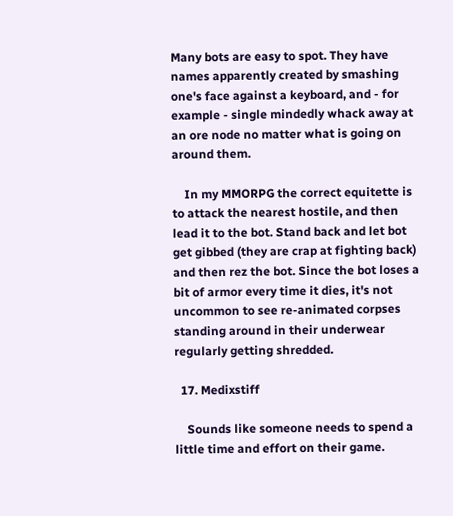Many bots are easy to spot. They have names apparently created by smashing one's face against a keyboard, and - for example - single mindedly whack away at an ore node no matter what is going on around them.

    In my MMORPG the correct equitette is to attack the nearest hostile, and then lead it to the bot. Stand back and let bot get gibbed (they are crap at fighting back) and then rez the bot. Since the bot loses a bit of armor every time it dies, it's not uncommon to see re-animated corpses standing around in their underwear regularly getting shredded.

  17. Medixstiff

    Sounds like someone needs to spend a little time and effort on their game.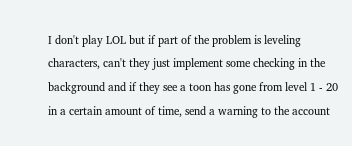I don't play LOL but if part of the problem is leveling characters, can't they just implement some checking in the background and if they see a toon has gone from level 1 - 20 in a certain amount of time, send a warning to the account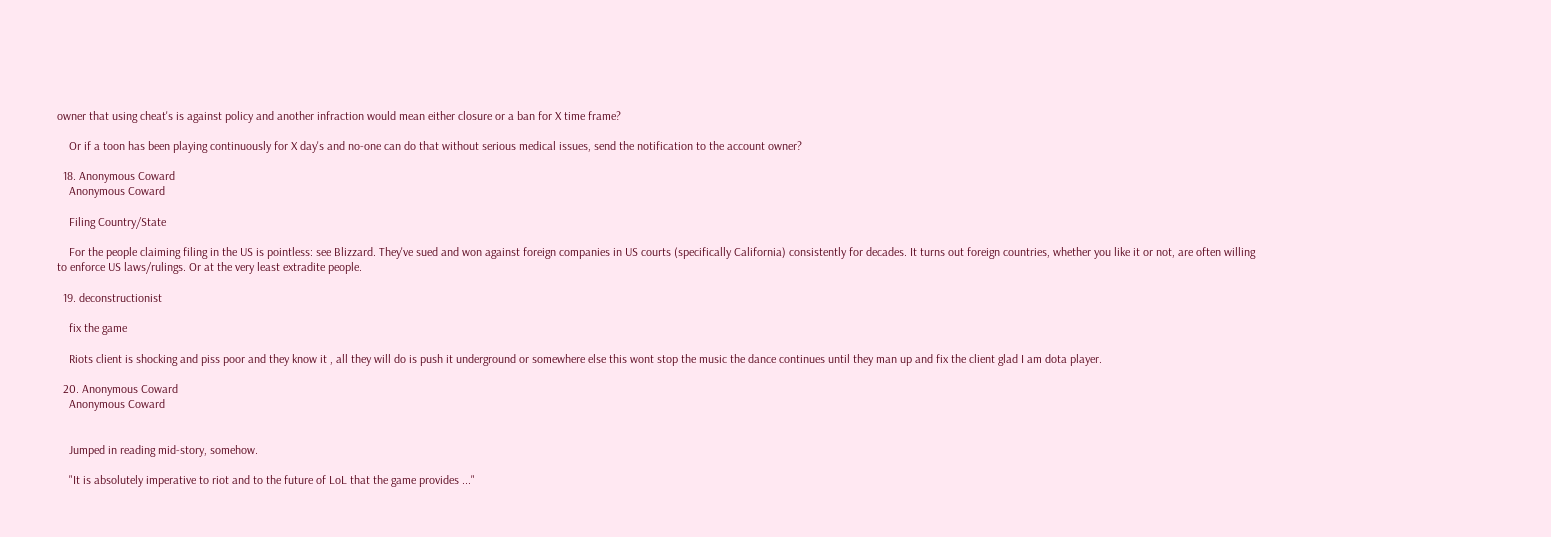owner that using cheat's is against policy and another infraction would mean either closure or a ban for X time frame?

    Or if a toon has been playing continuously for X day's and no-one can do that without serious medical issues, send the notification to the account owner?

  18. Anonymous Coward
    Anonymous Coward

    Filing Country/State

    For the people claiming filing in the US is pointless: see Blizzard. They've sued and won against foreign companies in US courts (specifically California) consistently for decades. It turns out foreign countries, whether you like it or not, are often willing to enforce US laws/rulings. Or at the very least extradite people.

  19. deconstructionist

    fix the game

    Riots client is shocking and piss poor and they know it , all they will do is push it underground or somewhere else this wont stop the music the dance continues until they man up and fix the client glad I am dota player.

  20. Anonymous Coward
    Anonymous Coward


    Jumped in reading mid-story, somehow.

    "It is absolutely imperative to riot and to the future of LoL that the game provides ..."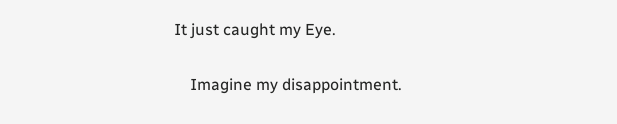It just caught my Eye.

    Imagine my disappointment.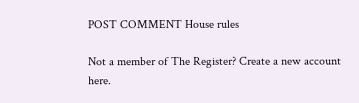POST COMMENT House rules

Not a member of The Register? Create a new account here.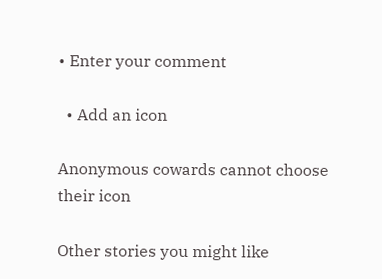• Enter your comment

  • Add an icon

Anonymous cowards cannot choose their icon

Other stories you might like